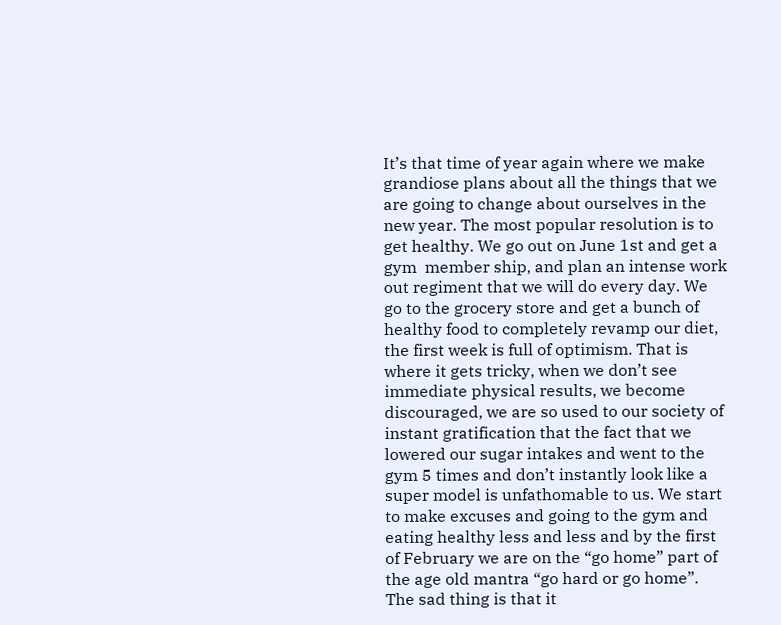It’s that time of year again where we make grandiose plans about all the things that we are going to change about ourselves in the new year. The most popular resolution is to get healthy. We go out on June 1st and get a gym  member ship, and plan an intense work out regiment that we will do every day. We go to the grocery store and get a bunch of healthy food to completely revamp our diet, the first week is full of optimism. That is where it gets tricky, when we don’t see immediate physical results, we become discouraged, we are so used to our society of instant gratification that the fact that we lowered our sugar intakes and went to the gym 5 times and don’t instantly look like a super model is unfathomable to us. We start to make excuses and going to the gym and eating healthy less and less and by the first of February we are on the “go home” part of the age old mantra “go hard or go home”. The sad thing is that it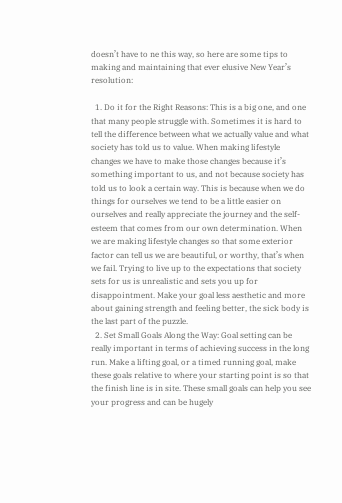doesn’t have to ne this way, so here are some tips to making and maintaining that ever elusive New Year’s resolution:

  1. Do it for the Right Reasons: This is a big one, and one that many people struggle with. Sometimes it is hard to tell the difference between what we actually value and what society has told us to value. When making lifestyle changes we have to make those changes because it’s something important to us, and not because society has told us to look a certain way. This is because when we do things for ourselves we tend to be a little easier on ourselves and really appreciate the journey and the self-esteem that comes from our own determination. When we are making lifestyle changes so that some exterior factor can tell us we are beautiful, or worthy, that’s when we fail. Trying to live up to the expectations that society sets for us is unrealistic and sets you up for disappointment. Make your goal less aesthetic and more about gaining strength and feeling better, the sick body is the last part of the puzzle.
  2. Set Small Goals Along the Way: Goal setting can be really important in terms of achieving success in the long run. Make a lifting goal, or a timed running goal, make these goals relative to where your starting point is so that the finish line is in site. These small goals can help you see your progress and can be hugely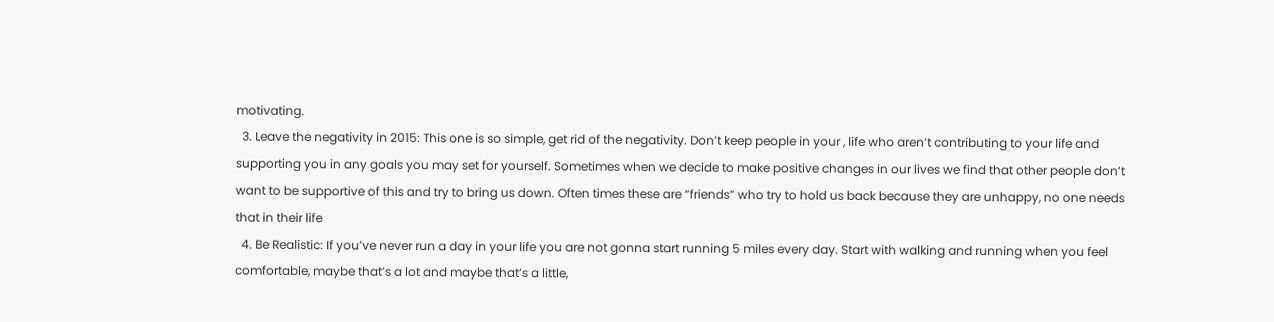motivating.
  3. Leave the negativity in 2015: This one is so simple, get rid of the negativity. Don’t keep people in your , life who aren’t contributing to your life and supporting you in any goals you may set for yourself. Sometimes when we decide to make positive changes in our lives we find that other people don’t want to be supportive of this and try to bring us down. Often times these are “friends” who try to hold us back because they are unhappy, no one needs that in their life
  4. Be Realistic: If you’ve never run a day in your life you are not gonna start running 5 miles every day. Start with walking and running when you feel comfortable, maybe that’s a lot and maybe that’s a little,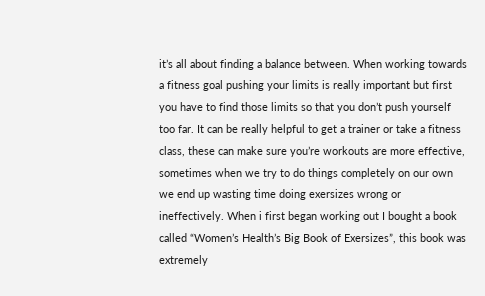it’s all about finding a balance between. When working towards a fitness goal pushing your limits is really important but first you have to find those limits so that you don’t push yourself too far. It can be really helpful to get a trainer or take a fitness class, these can make sure you’re workouts are more effective, sometimes when we try to do things completely on our own we end up wasting time doing exersizes wrong or ineffectively. When i first began working out I bought a book called “Women’s Health’s Big Book of Exersizes”, this book was extremely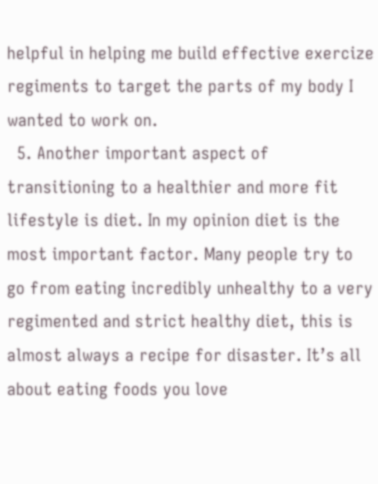helpful in helping me build effective exercize regiments to target the parts of my body I wanted to work on.
  5. Another important aspect of transitioning to a healthier and more fit lifestyle is diet. In my opinion diet is the most important factor. Many people try to go from eating incredibly unhealthy to a very regimented and strict healthy diet, this is almost always a recipe for disaster. It’s all about eating foods you love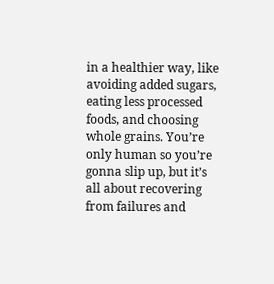in a healthier way, like avoiding added sugars, eating less processed foods, and choosing whole grains. You’re only human so you’re gonna slip up, but it’s all about recovering from failures and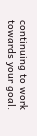continuing to work towards your goal.